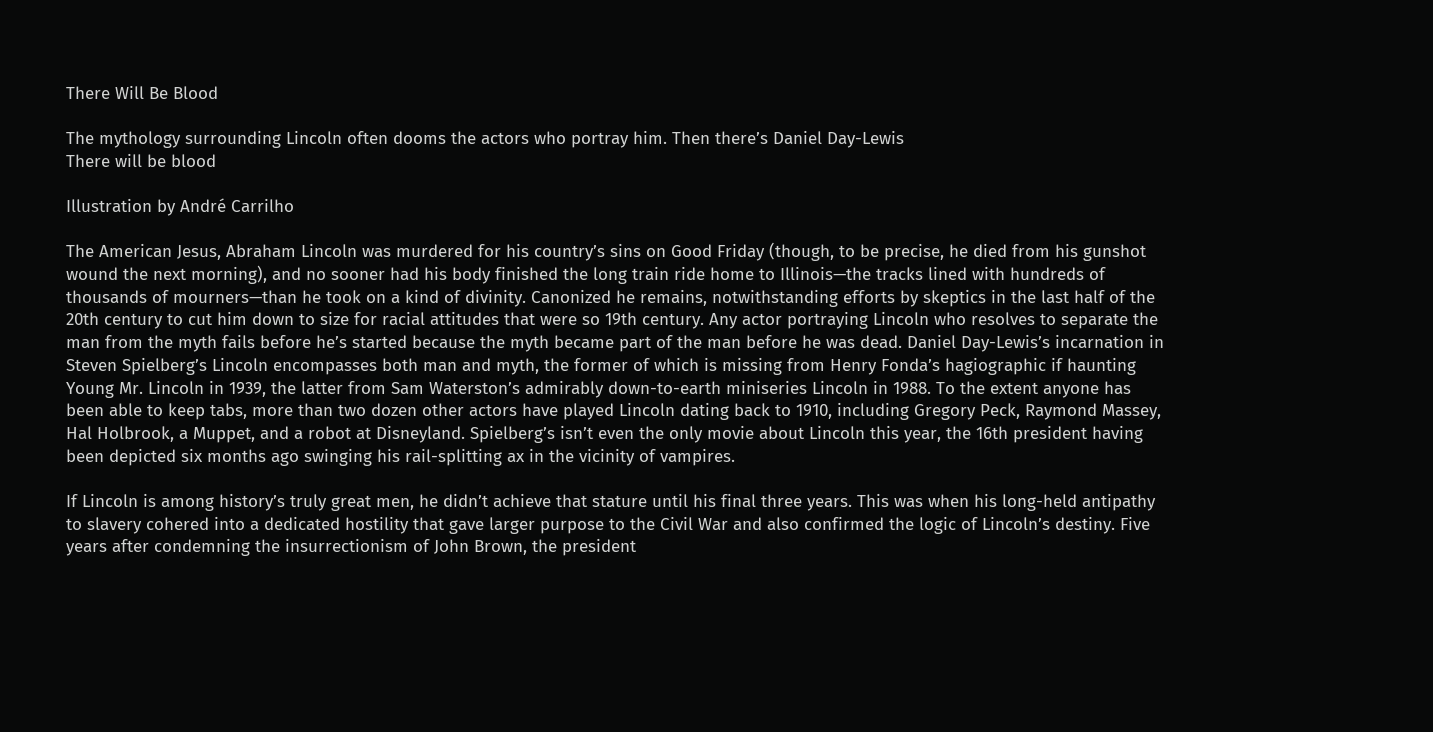There Will Be Blood

The mythology surrounding Lincoln often dooms the actors who portray him. Then there’s Daniel Day-Lewis
There will be blood

Illustration by André Carrilho

The American Jesus, Abraham Lincoln was murdered for his country’s sins on Good Friday (though, to be precise, he died from his gunshot wound the next morning), and no sooner had his body finished the long train ride home to Illinois—the tracks lined with hundreds of thousands of mourners—than he took on a kind of divinity. Canonized he remains, notwithstanding efforts by skeptics in the last half of the 20th century to cut him down to size for racial attitudes that were so 19th century. Any actor portraying Lincoln who resolves to separate the man from the myth fails before he’s started because the myth became part of the man before he was dead. Daniel Day-Lewis’s incarnation in Steven Spielberg’s Lincoln encompasses both man and myth, the former of which is missing from Henry Fonda’s hagiographic if haunting Young Mr. Lincoln in 1939, the latter from Sam Waterston’s admirably down-to-earth miniseries Lincoln in 1988. To the extent anyone has been able to keep tabs, more than two dozen other actors have played Lincoln dating back to 1910, including Gregory Peck, Raymond Massey, Hal Holbrook, a Muppet, and a robot at Disneyland. Spielberg’s isn’t even the only movie about Lincoln this year, the 16th president having been depicted six months ago swinging his rail-splitting ax in the vicinity of vampires.

If Lincoln is among history’s truly great men, he didn’t achieve that stature until his final three years. This was when his long-held antipathy to slavery cohered into a dedicated hostility that gave larger purpose to the Civil War and also confirmed the logic of Lincoln’s destiny. Five years after condemning the insurrectionism of John Brown, the president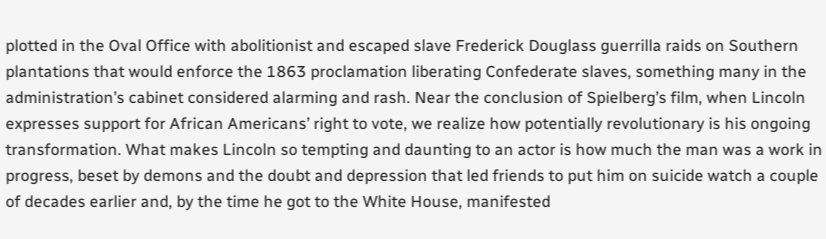plotted in the Oval Office with abolitionist and escaped slave Frederick Douglass guerrilla raids on Southern plantations that would enforce the 1863 proclamation liberating Confederate slaves, something many in the administration’s cabinet considered alarming and rash. Near the conclusion of Spielberg’s film, when Lincoln expresses support for African Americans’ right to vote, we realize how potentially revolutionary is his ongoing transformation. What makes Lincoln so tempting and daunting to an actor is how much the man was a work in progress, beset by demons and the doubt and depression that led friends to put him on suicide watch a couple of decades earlier and, by the time he got to the White House, manifested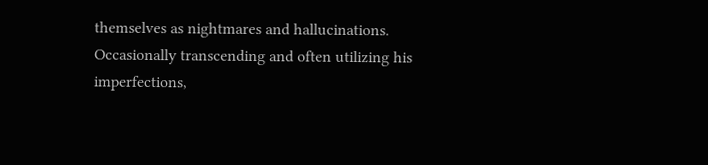themselves as nightmares and hallucinations. Occasionally transcending and often utilizing his imperfections,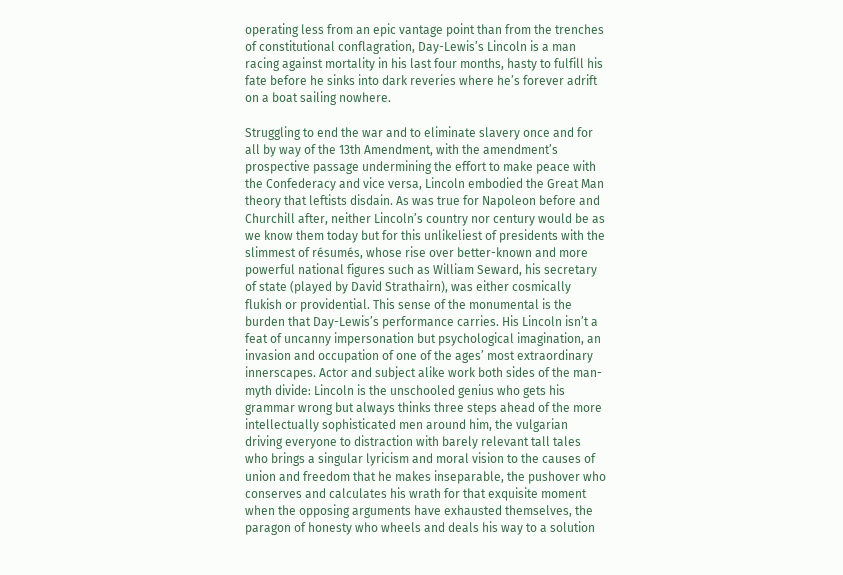operating less from an epic vantage point than from the trenches of constitutional conflagration, Day-Lewis’s Lincoln is a man racing against mortality in his last four months, hasty to fulfill his fate before he sinks into dark reveries where he’s forever adrift on a boat sailing nowhere.

Struggling to end the war and to eliminate slavery once and for all by way of the 13th Amendment, with the amendment’s prospective passage undermining the effort to make peace with the Confederacy and vice versa, Lincoln embodied the Great Man theory that leftists disdain. As was true for Napoleon before and Churchill after, neither Lincoln’s country nor century would be as we know them today but for this unlikeliest of presidents with the slimmest of résumés, whose rise over better-known and more powerful national figures such as William Seward, his secretary of state (played by David Strathairn), was either cosmically flukish or providential. This sense of the monumental is the burden that Day-Lewis’s performance carries. His Lincoln isn’t a feat of uncanny impersonation but psychological imagination, an invasion and occupation of one of the ages’ most extraordinary innerscapes. Actor and subject alike work both sides of the man-myth divide: Lincoln is the unschooled genius who gets his grammar wrong but always thinks three steps ahead of the more intellectually sophisticated men around him, the vulgarian driving everyone to distraction with barely relevant tall tales who brings a singular lyricism and moral vision to the causes of union and freedom that he makes inseparable, the pushover who conserves and calculates his wrath for that exquisite moment when the opposing arguments have exhausted themselves, the paragon of honesty who wheels and deals his way to a solution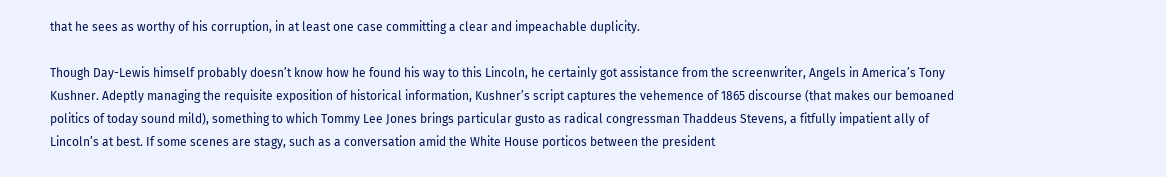that he sees as worthy of his corruption, in at least one case committing a clear and impeachable duplicity.

Though Day-Lewis himself probably doesn’t know how he found his way to this Lincoln, he certainly got assistance from the screenwriter, Angels in America’s Tony Kushner. Adeptly managing the requisite exposition of historical information, Kushner’s script captures the vehemence of 1865 discourse (that makes our bemoaned politics of today sound mild), something to which Tommy Lee Jones brings particular gusto as radical congressman Thaddeus Stevens, a fitfully impatient ally of Lincoln’s at best. If some scenes are stagy, such as a conversation amid the White House porticos between the president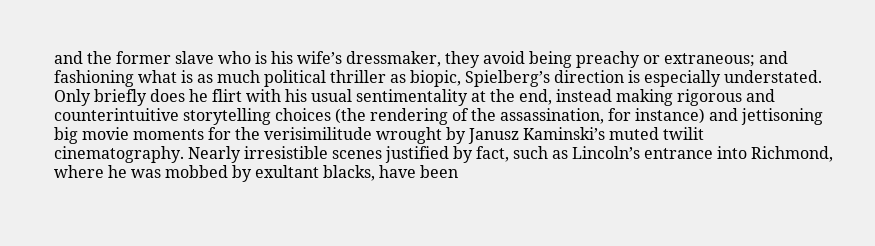and the former slave who is his wife’s dressmaker, they avoid being preachy or extraneous; and fashioning what is as much political thriller as biopic, Spielberg’s direction is especially understated. Only briefly does he flirt with his usual sentimentality at the end, instead making rigorous and counterintuitive storytelling choices (the rendering of the assassination, for instance) and jettisoning big movie moments for the verisimilitude wrought by Janusz Kaminski’s muted twilit cinematography. Nearly irresistible scenes justified by fact, such as Lincoln’s entrance into Richmond, where he was mobbed by exultant blacks, have been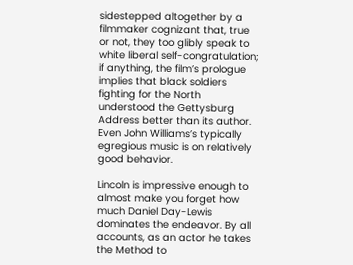sidestepped altogether by a filmmaker cognizant that, true or not, they too glibly speak to white liberal self-congratulation; if anything, the film’s prologue implies that black soldiers fighting for the North understood the Gettysburg Address better than its author. Even John Williams’s typically egregious music is on relatively good behavior.

Lincoln is impressive enough to almost make you forget how much Daniel Day-Lewis dominates the endeavor. By all accounts, as an actor he takes the Method to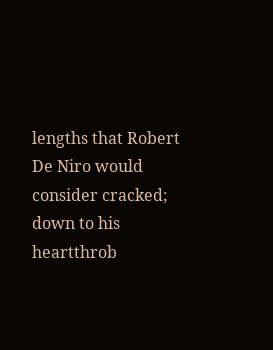lengths that Robert De Niro would consider cracked; down to his heartthrob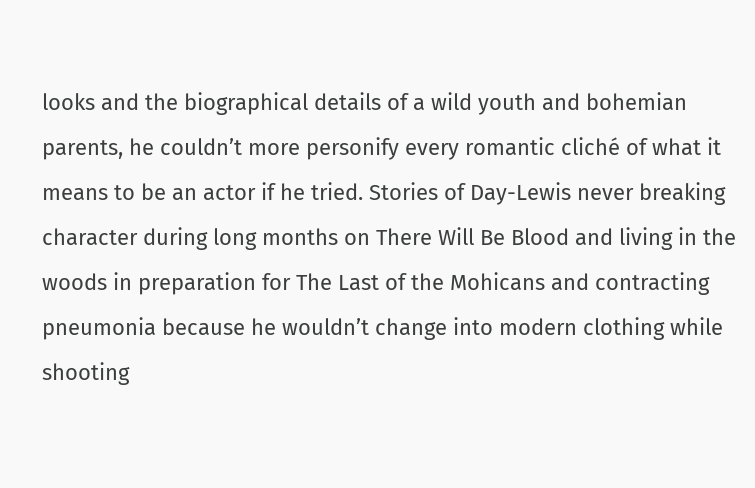looks and the biographical details of a wild youth and bohemian parents, he couldn’t more personify every romantic cliché of what it means to be an actor if he tried. Stories of Day-Lewis never breaking character during long months on There Will Be Blood and living in the woods in preparation for The Last of the Mohicans and contracting pneumonia because he wouldn’t change into modern clothing while shooting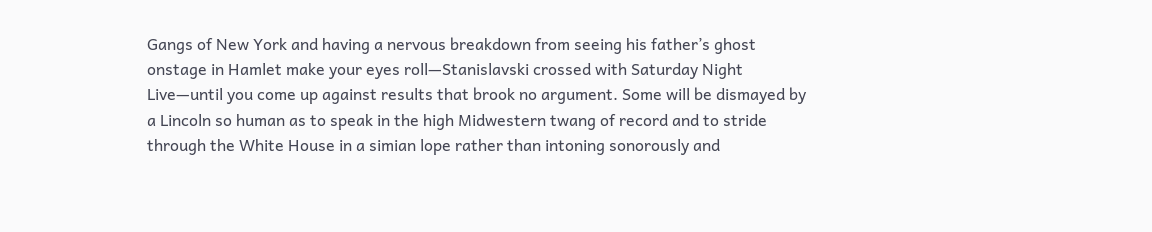Gangs of New York and having a nervous breakdown from seeing his father’s ghost onstage in Hamlet make your eyes roll—Stanislavski crossed with Saturday Night Live—until you come up against results that brook no argument. Some will be dismayed by a Lincoln so human as to speak in the high Midwestern twang of record and to stride through the White House in a simian lope rather than intoning sonorously and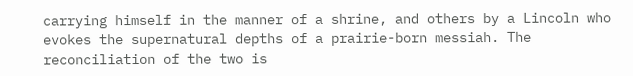carrying himself in the manner of a shrine, and others by a Lincoln who evokes the supernatural depths of a prairie-born messiah. The reconciliation of the two is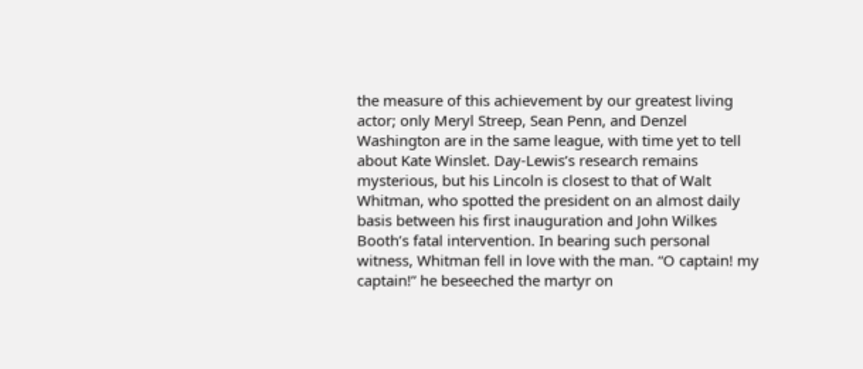the measure of this achievement by our greatest living actor; only Meryl Streep, Sean Penn, and Denzel Washington are in the same league, with time yet to tell about Kate Winslet. Day-Lewis’s research remains mysterious, but his Lincoln is closest to that of Walt Whitman, who spotted the president on an almost daily basis between his first inauguration and John Wilkes Booth’s fatal intervention. In bearing such personal witness, Whitman fell in love with the man. “O captain! my captain!” he beseeched the martyr on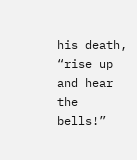his death, “rise up and hear the bells!”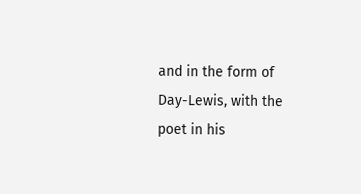and in the form of Day-Lewis, with the poet in his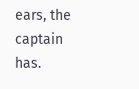ears, the captain has.